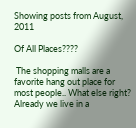Showing posts from August, 2011

Of All Places????

 The shopping malls are a favorite hang out place for most people.. What else right? Already we live in a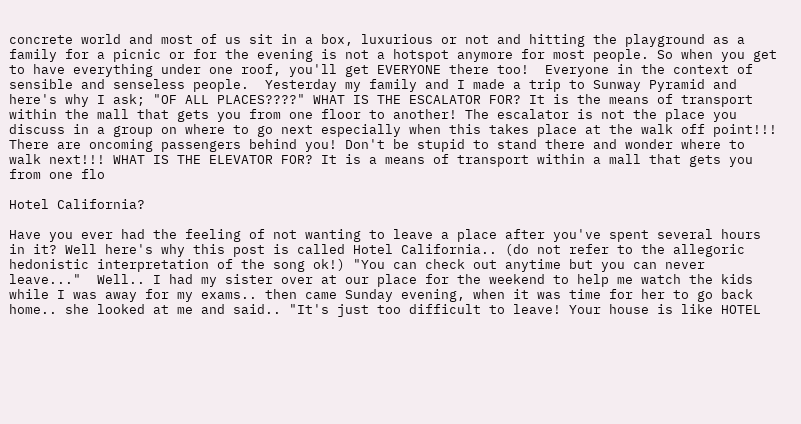concrete world and most of us sit in a box, luxurious or not and hitting the playground as a family for a picnic or for the evening is not a hotspot anymore for most people. So when you get to have everything under one roof, you'll get EVERYONE there too!  Everyone in the context of sensible and senseless people.  Yesterday my family and I made a trip to Sunway Pyramid and here's why I ask; "OF ALL PLACES????" WHAT IS THE ESCALATOR FOR? It is the means of transport within the mall that gets you from one floor to another! The escalator is not the place you discuss in a group on where to go next especially when this takes place at the walk off point!!! There are oncoming passengers behind you! Don't be stupid to stand there and wonder where to walk next!!! WHAT IS THE ELEVATOR FOR? It is a means of transport within a mall that gets you from one flo

Hotel California?

Have you ever had the feeling of not wanting to leave a place after you've spent several hours in it? Well here's why this post is called Hotel California.. (do not refer to the allegoric hedonistic interpretation of the song ok!) "You can check out anytime but you can never leave..."  Well.. I had my sister over at our place for the weekend to help me watch the kids while I was away for my exams.. then came Sunday evening, when it was time for her to go back home.. she looked at me and said.. "It's just too difficult to leave! Your house is like HOTEL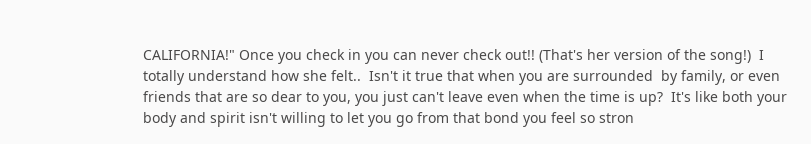CALIFORNIA!" Once you check in you can never check out!! (That's her version of the song!)  I totally understand how she felt..  Isn't it true that when you are surrounded  by family, or even friends that are so dear to you, you just can't leave even when the time is up?  It's like both your body and spirit isn't willing to let you go from that bond you feel so stron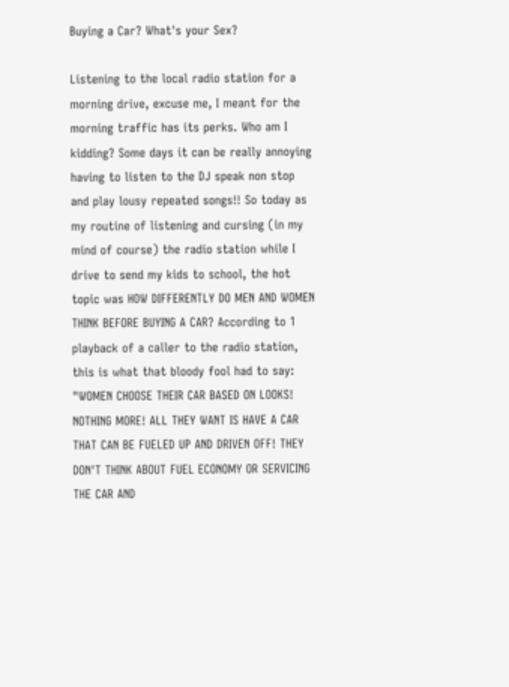Buying a Car? What's your Sex?

Listening to the local radio station for a morning drive, excuse me, I meant for the morning traffic has its perks. Who am I kidding? Some days it can be really annoying having to listen to the DJ speak non stop and play lousy repeated songs!! So today as my routine of listening and cursing (in my mind of course) the radio station while I drive to send my kids to school, the hot topic was HOW DIFFERENTLY DO MEN AND WOMEN THINK BEFORE BUYING A CAR? According to 1 playback of a caller to the radio station, this is what that bloody fool had to say: "WOMEN CHOOSE THEIR CAR BASED ON LOOKS! NOTHING MORE! ALL THEY WANT IS HAVE A CAR THAT CAN BE FUELED UP AND DRIVEN OFF! THEY DON'T THINK ABOUT FUEL ECONOMY OR SERVICING THE CAR AND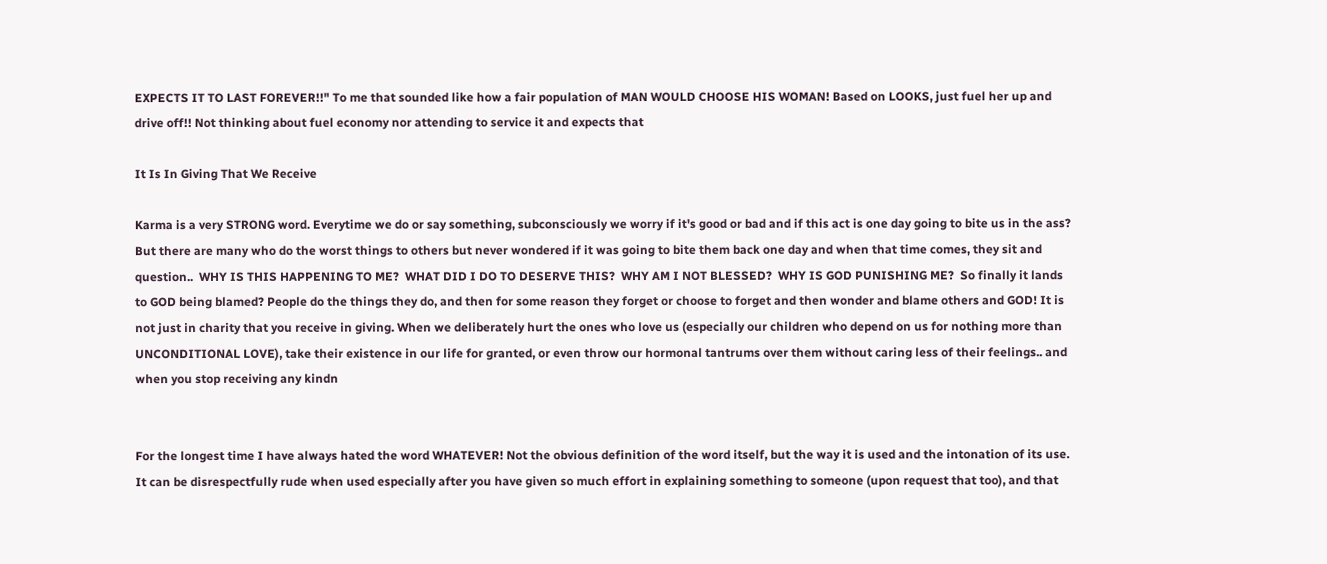EXPECTS IT TO LAST FOREVER!!" To me that sounded like how a fair population of MAN WOULD CHOOSE HIS WOMAN! Based on LOOKS, just fuel her up and drive off!! Not thinking about fuel economy nor attending to service it and expects that

It Is In Giving That We Receive

Karma is a very STRONG word. Everytime we do or say something, subconsciously we worry if it's good or bad and if this act is one day going to bite us in the ass? But there are many who do the worst things to others but never wondered if it was going to bite them back one day and when that time comes, they sit and question..  WHY IS THIS HAPPENING TO ME?  WHAT DID I DO TO DESERVE THIS?  WHY AM I NOT BLESSED?  WHY IS GOD PUNISHING ME?  So finally it lands to GOD being blamed? People do the things they do, and then for some reason they forget or choose to forget and then wonder and blame others and GOD! It is not just in charity that you receive in giving. When we deliberately hurt the ones who love us (especially our children who depend on us for nothing more than UNCONDITIONAL LOVE), take their existence in our life for granted, or even throw our hormonal tantrums over them without caring less of their feelings.. and when you stop receiving any kindn


For the longest time I have always hated the word WHATEVER! Not the obvious definition of the word itself, but the way it is used and the intonation of its use. It can be disrespectfully rude when used especially after you have given so much effort in explaining something to someone (upon request that too), and that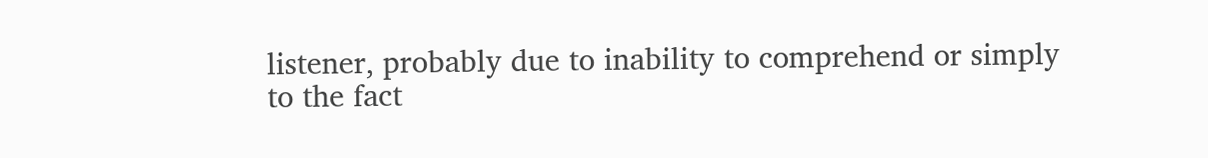listener, probably due to inability to comprehend or simply to the fact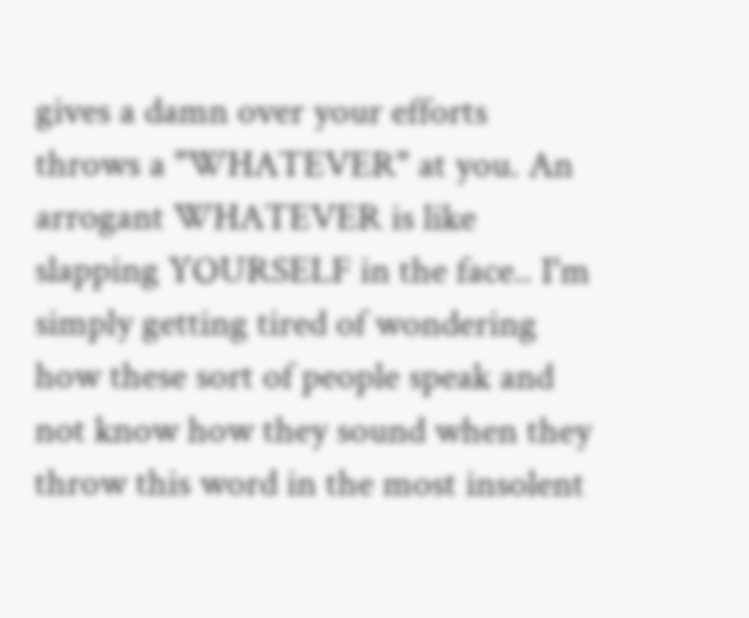gives a damn over your efforts throws a "WHATEVER" at you. An arrogant WHATEVER is like slapping YOURSELF in the face.. I'm simply getting tired of wondering how these sort of people speak and not know how they sound when they throw this word in the most insolent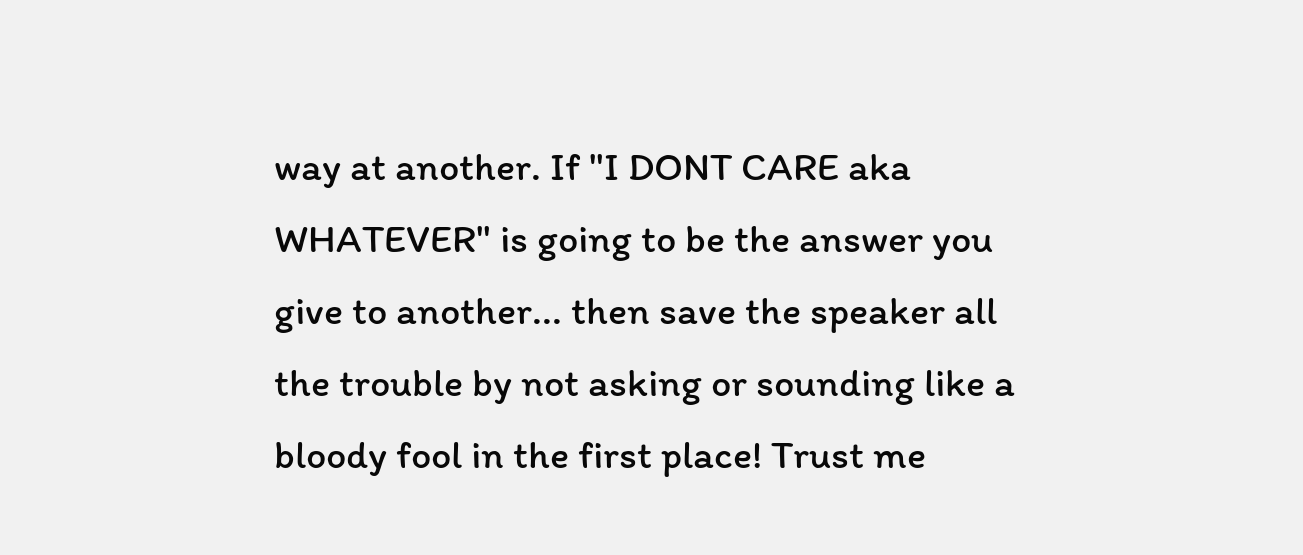way at another. If "I DONT CARE aka WHATEVER" is going to be the answer you give to another... then save the speaker all the trouble by not asking or sounding like a bloody fool in the first place! Trust me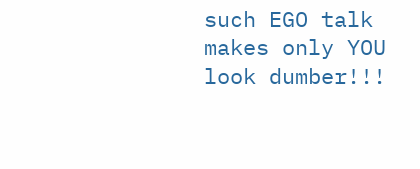such EGO talk makes only YOU look dumber!!!